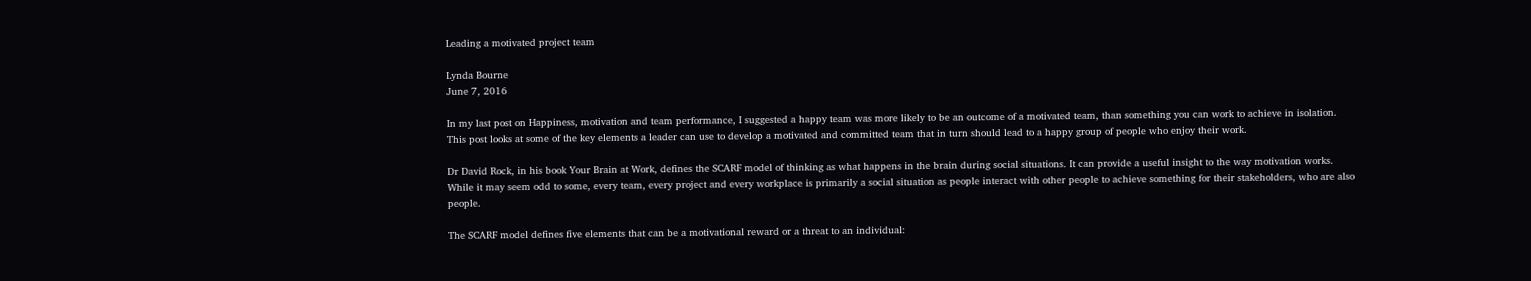Leading a motivated project team

Lynda Bourne
June 7, 2016

In my last post on Happiness, motivation and team performance, I suggested a happy team was more likely to be an outcome of a motivated team, than something you can work to achieve in isolation. This post looks at some of the key elements a leader can use to develop a motivated and committed team that in turn should lead to a happy group of people who enjoy their work.

Dr David Rock, in his book Your Brain at Work, defines the SCARF model of thinking as what happens in the brain during social situations. It can provide a useful insight to the way motivation works. While it may seem odd to some, every team, every project and every workplace is primarily a social situation as people interact with other people to achieve something for their stakeholders, who are also people.

The SCARF model defines five elements that can be a motivational reward or a threat to an individual: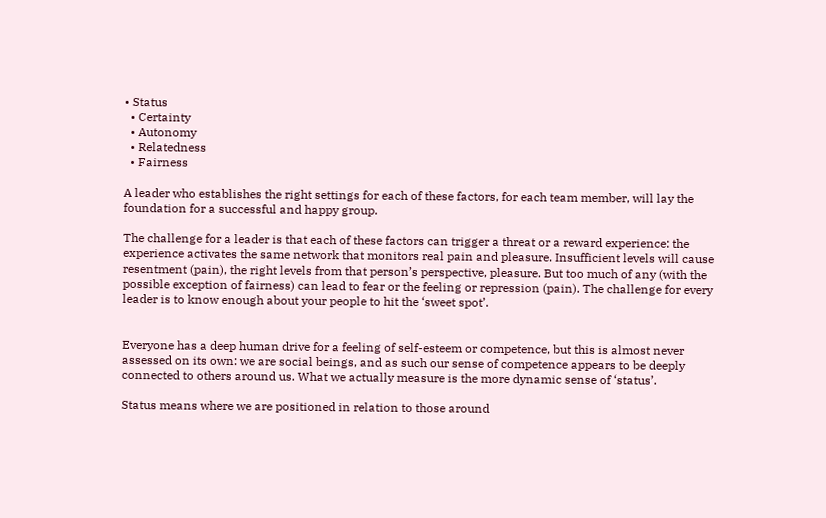• Status
  • Certainty
  • Autonomy
  • Relatedness
  • Fairness

A leader who establishes the right settings for each of these factors, for each team member, will lay the foundation for a successful and happy group.

The challenge for a leader is that each of these factors can trigger a threat or a reward experience: the experience activates the same network that monitors real pain and pleasure. Insufficient levels will cause resentment (pain), the right levels from that person’s perspective, pleasure. But too much of any (with the possible exception of fairness) can lead to fear or the feeling or repression (pain). The challenge for every leader is to know enough about your people to hit the ‘sweet spot’.


Everyone has a deep human drive for a feeling of self-esteem or competence, but this is almost never assessed on its own: we are social beings, and as such our sense of competence appears to be deeply connected to others around us. What we actually measure is the more dynamic sense of ‘status’.

Status means where we are positioned in relation to those around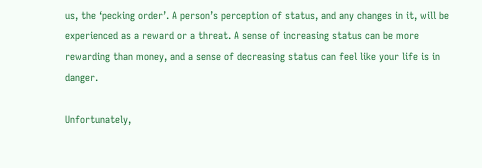us, the ‘pecking order’. A person’s perception of status, and any changes in it, will be experienced as a reward or a threat. A sense of increasing status can be more rewarding than money, and a sense of decreasing status can feel like your life is in danger.

Unfortunately,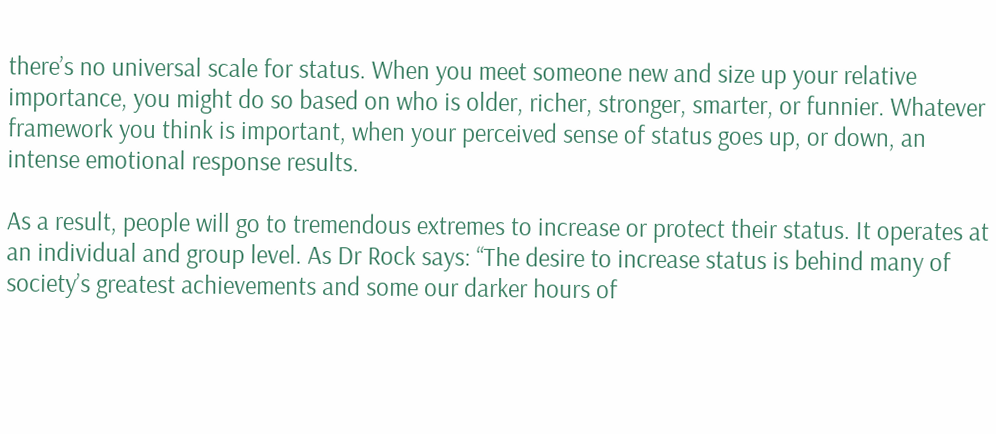there’s no universal scale for status. When you meet someone new and size up your relative importance, you might do so based on who is older, richer, stronger, smarter, or funnier. Whatever framework you think is important, when your perceived sense of status goes up, or down, an intense emotional response results.

As a result, people will go to tremendous extremes to increase or protect their status. It operates at an individual and group level. As Dr Rock says: “The desire to increase status is behind many of society’s greatest achievements and some our darker hours of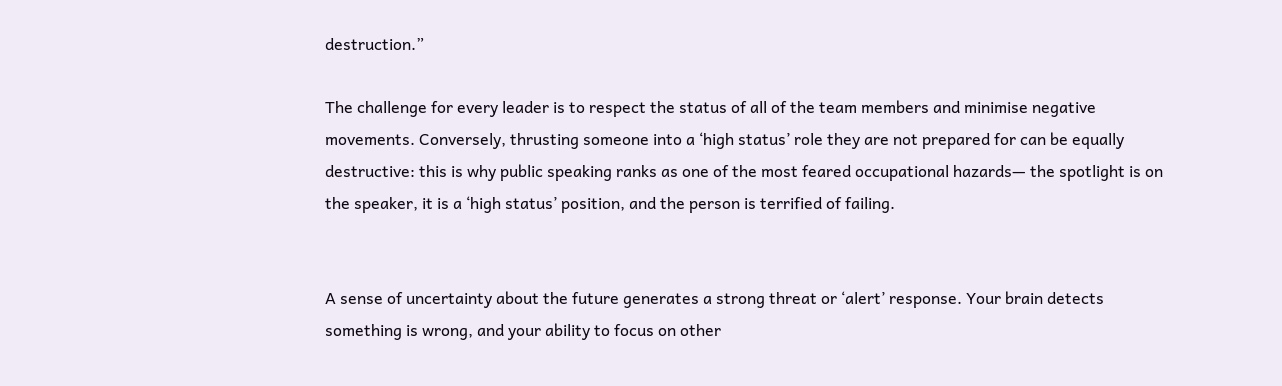destruction.”

The challenge for every leader is to respect the status of all of the team members and minimise negative movements. Conversely, thrusting someone into a ‘high status’ role they are not prepared for can be equally destructive: this is why public speaking ranks as one of the most feared occupational hazards— the spotlight is on the speaker, it is a ‘high status’ position, and the person is terrified of failing.


A sense of uncertainty about the future generates a strong threat or ‘alert’ response. Your brain detects something is wrong, and your ability to focus on other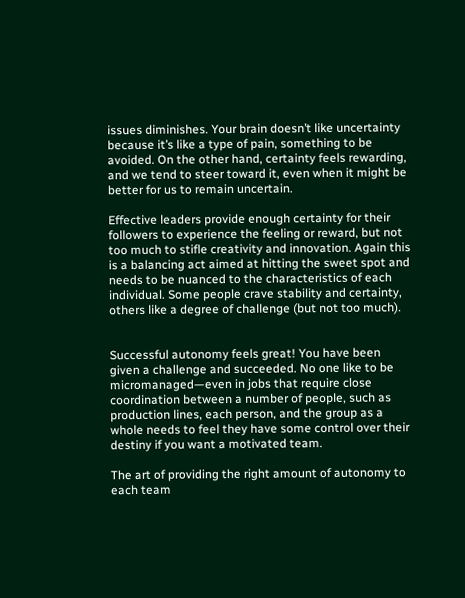issues diminishes. Your brain doesn’t like uncertainty because it’s like a type of pain, something to be avoided. On the other hand, certainty feels rewarding, and we tend to steer toward it, even when it might be better for us to remain uncertain.

Effective leaders provide enough certainty for their followers to experience the feeling or reward, but not too much to stifle creativity and innovation. Again this is a balancing act aimed at hitting the sweet spot and needs to be nuanced to the characteristics of each individual. Some people crave stability and certainty, others like a degree of challenge (but not too much).


Successful autonomy feels great! You have been given a challenge and succeeded. No one like to be micromanaged—even in jobs that require close coordination between a number of people, such as production lines, each person, and the group as a whole needs to feel they have some control over their destiny if you want a motivated team.

The art of providing the right amount of autonomy to each team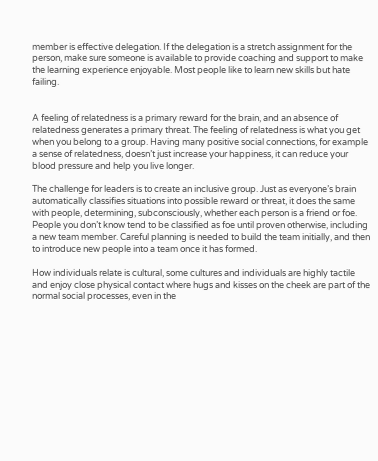member is effective delegation. If the delegation is a stretch assignment for the person, make sure someone is available to provide coaching and support to make the learning experience enjoyable. Most people like to learn new skills but hate failing.


A feeling of relatedness is a primary reward for the brain, and an absence of relatedness generates a primary threat. The feeling of relatedness is what you get when you belong to a group. Having many positive social connections, for example a sense of relatedness, doesn’t just increase your happiness, it can reduce your blood pressure and help you live longer.

The challenge for leaders is to create an inclusive group. Just as everyone’s brain automatically classifies situations into possible reward or threat, it does the same with people, determining, subconsciously, whether each person is a friend or foe. People you don’t know tend to be classified as foe until proven otherwise, including a new team member. Careful planning is needed to build the team initially, and then to introduce new people into a team once it has formed.

How individuals relate is cultural, some cultures and individuals are highly tactile and enjoy close physical contact where hugs and kisses on the cheek are part of the normal social processes, even in the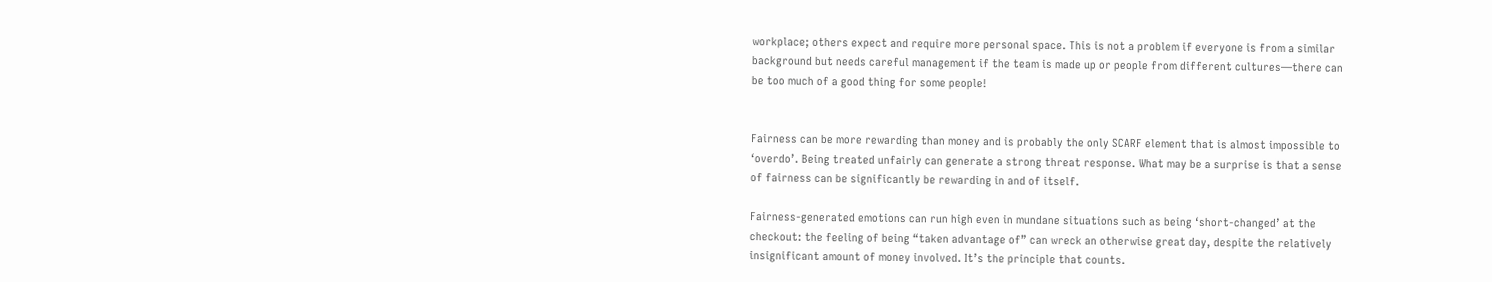workplace; others expect and require more personal space. This is not a problem if everyone is from a similar background but needs careful management if the team is made up or people from different cultures—there can be too much of a good thing for some people!


Fairness can be more rewarding than money and is probably the only SCARF element that is almost impossible to ‘overdo’. Being treated unfairly can generate a strong threat response. What may be a surprise is that a sense of fairness can be significantly be rewarding in and of itself.

Fairness-generated emotions can run high even in mundane situations such as being ‘short-changed’ at the checkout: the feeling of being “taken advantage of” can wreck an otherwise great day, despite the relatively insignificant amount of money involved. It’s the principle that counts.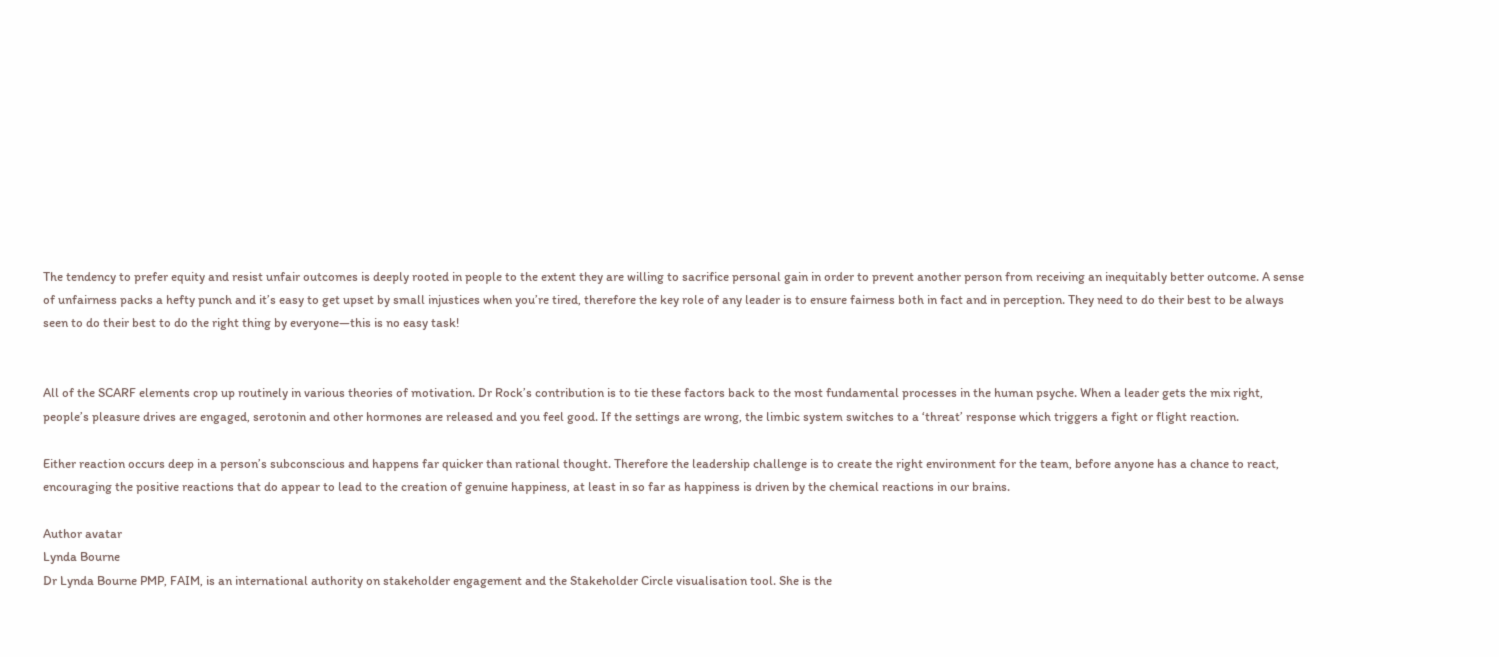The tendency to prefer equity and resist unfair outcomes is deeply rooted in people to the extent they are willing to sacrifice personal gain in order to prevent another person from receiving an inequitably better outcome. A sense of unfairness packs a hefty punch and it’s easy to get upset by small injustices when you’re tired, therefore the key role of any leader is to ensure fairness both in fact and in perception. They need to do their best to be always seen to do their best to do the right thing by everyone—this is no easy task!


All of the SCARF elements crop up routinely in various theories of motivation. Dr Rock’s contribution is to tie these factors back to the most fundamental processes in the human psyche. When a leader gets the mix right, people’s pleasure drives are engaged, serotonin and other hormones are released and you feel good. If the settings are wrong, the limbic system switches to a ‘threat’ response which triggers a fight or flight reaction.

Either reaction occurs deep in a person’s subconscious and happens far quicker than rational thought. Therefore the leadership challenge is to create the right environment for the team, before anyone has a chance to react, encouraging the positive reactions that do appear to lead to the creation of genuine happiness, at least in so far as happiness is driven by the chemical reactions in our brains.

Author avatar
Lynda Bourne
Dr Lynda Bourne PMP, FAIM, is an international authority on stakeholder engagement and the Stakeholder Circle visualisation tool. She is the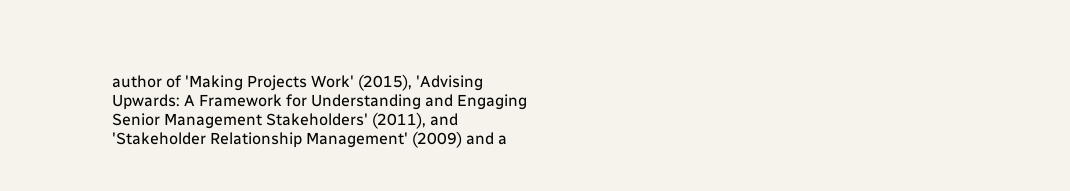author of 'Making Projects Work' (2015), 'Advising Upwards: A Framework for Understanding and Engaging Senior Management Stakeholders' (2011), and 'Stakeholder Relationship Management' (2009) and a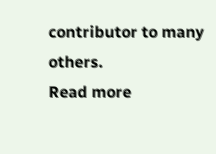contributor to many others.
Read more